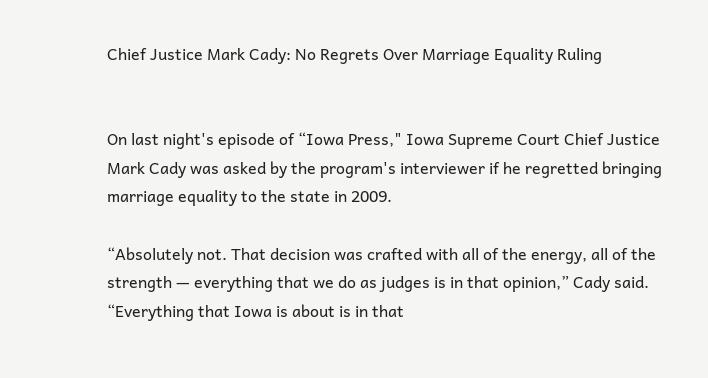Chief Justice Mark Cady: No Regrets Over Marriage Equality Ruling


On last night's episode of “Iowa Press," Iowa Supreme Court Chief Justice Mark Cady was asked by the program's interviewer if he regretted bringing marriage equality to the state in 2009.

“Absolutely not. That decision was crafted with all of the energy, all of the strength — everything that we do as judges is in that opinion,” Cady said. “Everything that Iowa is about is in that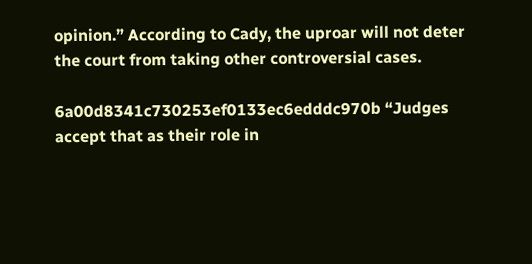opinion.” According to Cady, the uproar will not deter the court from taking other controversial cases.

6a00d8341c730253ef0133ec6edddc970b “Judges accept that as their role in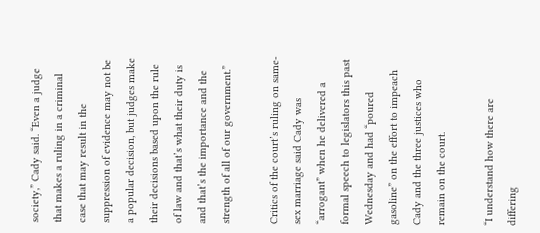society,” Cady said. “Even a judge that makes a ruling in a criminal case that may result in the suppression of evidence may not be a popular decision, but judges make their decisions based upon the rule of law and that’s what their duty is and that’s the importance and the strength of all of our government.”

Critics of the court’s ruling on same-sex marriage said Cady was “arrogant” when he delivered a formal speech to legislators this past Wednesday and had “poured gasoline” on the effort to impeach Cady and the three justices who remain on the court.

“I understand how there are differing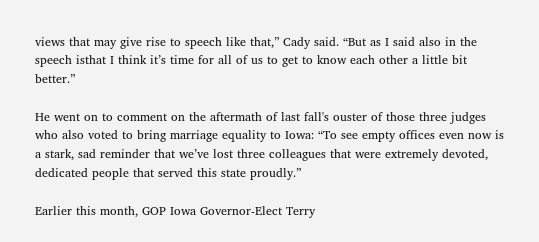views that may give rise to speech like that,” Cady said. “But as I said also in the speech isthat I think it’s time for all of us to get to know each other a little bit better.”

He went on to comment on the aftermath of last fall's ouster of those three judges who also voted to bring marriage equality to Iowa: “To see empty offices even now is a stark, sad reminder that we’ve lost three colleagues that were extremely devoted, dedicated people that served this state proudly.”

Earlier this month, GOP Iowa Governor-Elect Terry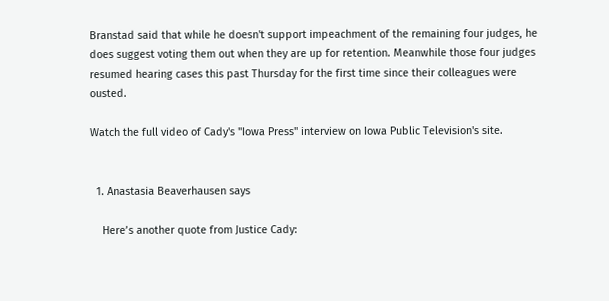Branstad said that while he doesn't support impeachment of the remaining four judges, he does suggest voting them out when they are up for retention. Meanwhile those four judges  resumed hearing cases this past Thursday for the first time since their colleagues were ousted.

Watch the full video of Cady's "Iowa Press" interview on Iowa Public Television's site.


  1. Anastasia Beaverhausen says

    Here’s another quote from Justice Cady: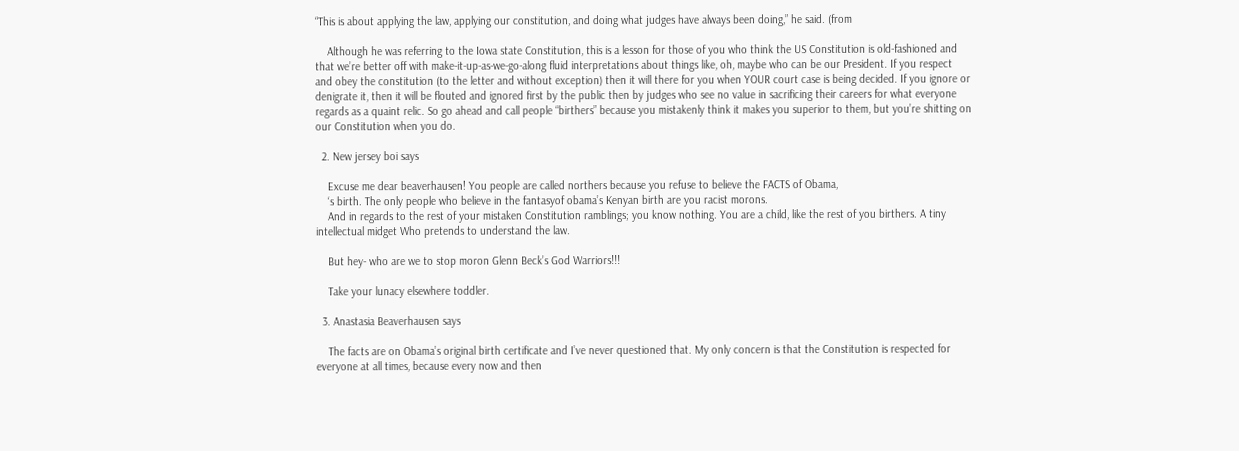“This is about applying the law, applying our constitution, and doing what judges have always been doing,” he said. (from

    Although he was referring to the Iowa state Constitution, this is a lesson for those of you who think the US Constitution is old-fashioned and that we’re better off with make-it-up-as-we-go-along fluid interpretations about things like, oh, maybe who can be our President. If you respect and obey the constitution (to the letter and without exception) then it will there for you when YOUR court case is being decided. If you ignore or denigrate it, then it will be flouted and ignored first by the public then by judges who see no value in sacrificing their careers for what everyone regards as a quaint relic. So go ahead and call people “birthers” because you mistakenly think it makes you superior to them, but you’re shitting on our Constitution when you do.

  2. New jersey boi says

    Excuse me dear beaverhausen! You people are called northers because you refuse to believe the FACTS of Obama,
    ‘s birth. The only people who believe in the fantasyof obama’s Kenyan birth are you racist morons.
    And in regards to the rest of your mistaken Constitution ramblings; you know nothing. You are a child, like the rest of you birthers. A tiny intellectual midget Who pretends to understand the law.

    But hey- who are we to stop moron Glenn Beck’s God Warriors!!!

    Take your lunacy elsewhere toddler.

  3. Anastasia Beaverhausen says

    The facts are on Obama’s original birth certificate and I’ve never questioned that. My only concern is that the Constitution is respected for everyone at all times, because every now and then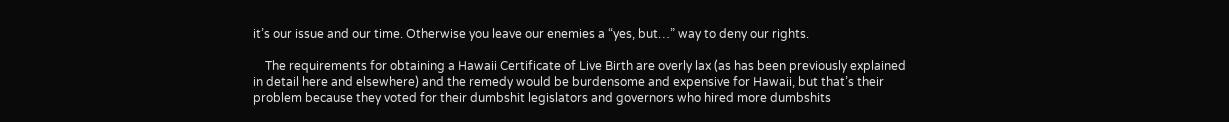it’s our issue and our time. Otherwise you leave our enemies a “yes, but…” way to deny our rights.

    The requirements for obtaining a Hawaii Certificate of Live Birth are overly lax (as has been previously explained in detail here and elsewhere) and the remedy would be burdensome and expensive for Hawaii, but that’s their problem because they voted for their dumbshit legislators and governors who hired more dumbshits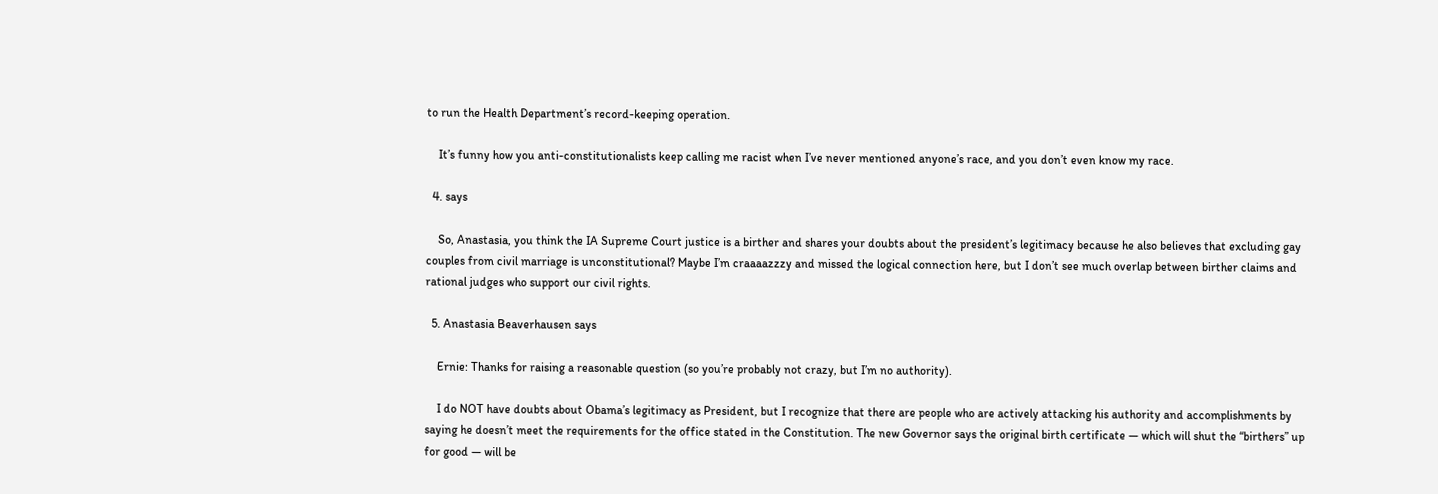to run the Health Department’s record-keeping operation.

    It’s funny how you anti-constitutionalists keep calling me racist when I’ve never mentioned anyone’s race, and you don’t even know my race.

  4. says

    So, Anastasia, you think the IA Supreme Court justice is a birther and shares your doubts about the president’s legitimacy because he also believes that excluding gay couples from civil marriage is unconstitutional? Maybe I’m craaaazzzy and missed the logical connection here, but I don’t see much overlap between birther claims and rational judges who support our civil rights.

  5. Anastasia Beaverhausen says

    Ernie: Thanks for raising a reasonable question (so you’re probably not crazy, but I’m no authority).

    I do NOT have doubts about Obama’s legitimacy as President, but I recognize that there are people who are actively attacking his authority and accomplishments by saying he doesn’t meet the requirements for the office stated in the Constitution. The new Governor says the original birth certificate — which will shut the “birthers” up for good — will be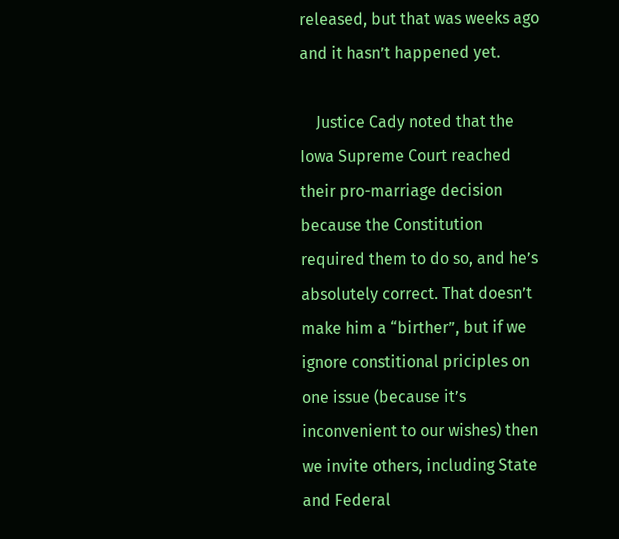released, but that was weeks ago and it hasn’t happened yet.

    Justice Cady noted that the Iowa Supreme Court reached their pro-marriage decision because the Constitution required them to do so, and he’s absolutely correct. That doesn’t make him a “birther”, but if we ignore constitional priciples on one issue (because it’s inconvenient to our wishes) then we invite others, including State and Federal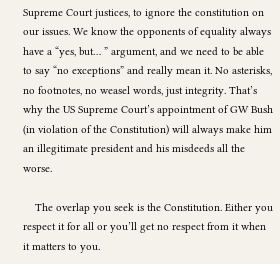Supreme Court justices, to ignore the constitution on our issues. We know the opponents of equality always have a “yes, but… ” argument, and we need to be able to say “no exceptions” and really mean it. No asterisks, no footnotes, no weasel words, just integrity. That’s why the US Supreme Court’s appointment of GW Bush (in violation of the Constitution) will always make him an illegitimate president and his misdeeds all the worse.

    The overlap you seek is the Constitution. Either you respect it for all or you’ll get no respect from it when it matters to you.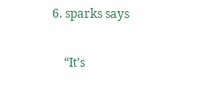6. sparks says

    “It’s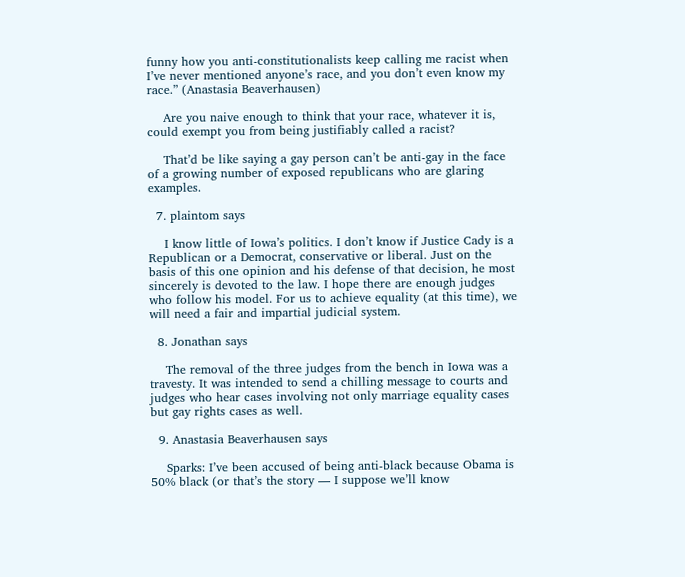funny how you anti-constitutionalists keep calling me racist when I’ve never mentioned anyone’s race, and you don’t even know my race.” (Anastasia Beaverhausen)

    Are you naive enough to think that your race, whatever it is, could exempt you from being justifiably called a racist?

    That’d be like saying a gay person can’t be anti-gay in the face of a growing number of exposed republicans who are glaring examples.

  7. plaintom says

    I know little of Iowa’s politics. I don’t know if Justice Cady is a Republican or a Democrat, conservative or liberal. Just on the basis of this one opinion and his defense of that decision, he most sincerely is devoted to the law. I hope there are enough judges who follow his model. For us to achieve equality (at this time), we will need a fair and impartial judicial system.

  8. Jonathan says

    The removal of the three judges from the bench in Iowa was a travesty. It was intended to send a chilling message to courts and judges who hear cases involving not only marriage equality cases but gay rights cases as well.

  9. Anastasia Beaverhausen says

    Sparks: I’ve been accused of being anti-black because Obama is 50% black (or that’s the story — I suppose we’ll know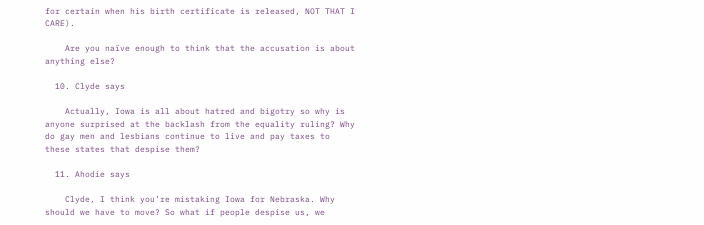for certain when his birth certificate is released, NOT THAT I CARE).

    Are you naïve enough to think that the accusation is about anything else?

  10. Clyde says

    Actually, Iowa is all about hatred and bigotry so why is anyone surprised at the backlash from the equality ruling? Why do gay men and lesbians continue to live and pay taxes to these states that despise them?

  11. Ahodie says

    Clyde, I think you’re mistaking Iowa for Nebraska. Why should we have to move? So what if people despise us, we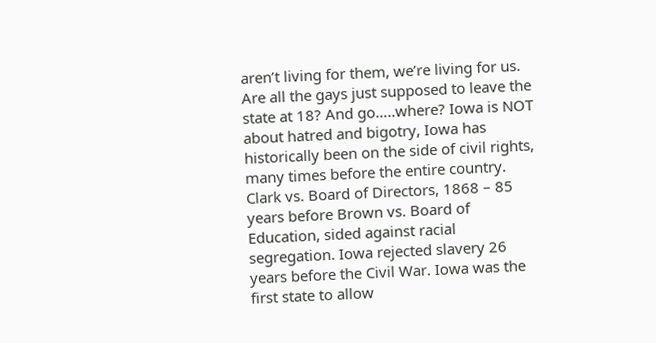aren’t living for them, we’re living for us. Are all the gays just supposed to leave the state at 18? And go…..where? Iowa is NOT about hatred and bigotry, Iowa has historically been on the side of civil rights, many times before the entire country. Clark vs. Board of Directors, 1868 – 85 years before Brown vs. Board of Education, sided against racial segregation. Iowa rejected slavery 26 years before the Civil War. Iowa was the first state to allow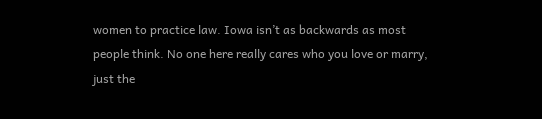women to practice law. Iowa isn’t as backwards as most people think. No one here really cares who you love or marry, just the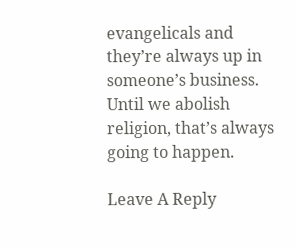evangelicals and they’re always up in someone’s business. Until we abolish religion, that’s always going to happen.

Leave A Reply